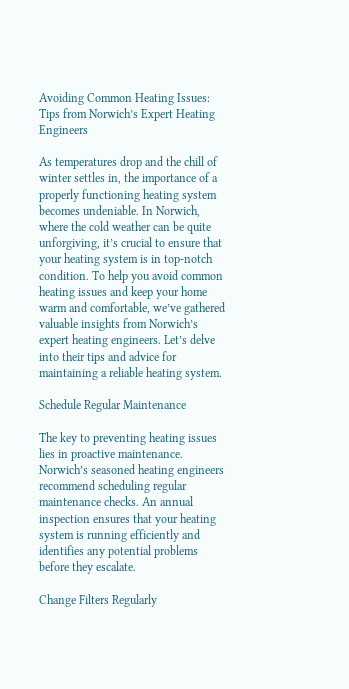Avoiding Common Heating Issues: Tips from Norwich’s Expert Heating Engineers

As temperatures drop and the chill of winter settles in, the importance of a properly functioning heating system becomes undeniable. In Norwich, where the cold weather can be quite unforgiving, it’s crucial to ensure that your heating system is in top-notch condition. To help you avoid common heating issues and keep your home warm and comfortable, we’ve gathered valuable insights from Norwich’s expert heating engineers. Let’s delve into their tips and advice for maintaining a reliable heating system.

Schedule Regular Maintenance

The key to preventing heating issues lies in proactive maintenance. Norwich’s seasoned heating engineers recommend scheduling regular maintenance checks. An annual inspection ensures that your heating system is running efficiently and identifies any potential problems before they escalate.

Change Filters Regularly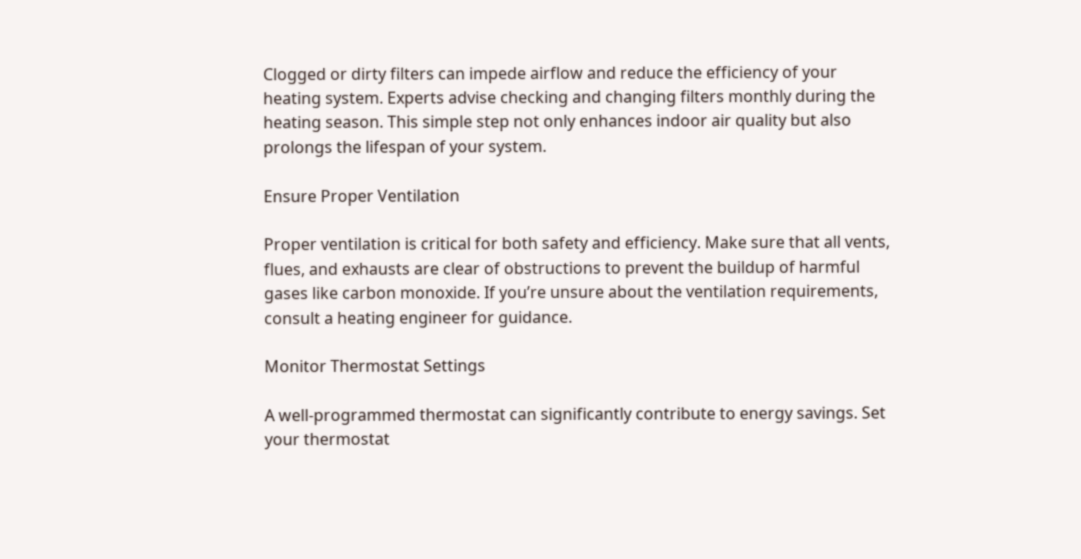Clogged or dirty filters can impede airflow and reduce the efficiency of your heating system. Experts advise checking and changing filters monthly during the heating season. This simple step not only enhances indoor air quality but also prolongs the lifespan of your system.

Ensure Proper Ventilation

Proper ventilation is critical for both safety and efficiency. Make sure that all vents, flues, and exhausts are clear of obstructions to prevent the buildup of harmful gases like carbon monoxide. If you’re unsure about the ventilation requirements, consult a heating engineer for guidance.

Monitor Thermostat Settings

A well-programmed thermostat can significantly contribute to energy savings. Set your thermostat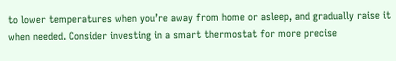to lower temperatures when you’re away from home or asleep, and gradually raise it when needed. Consider investing in a smart thermostat for more precise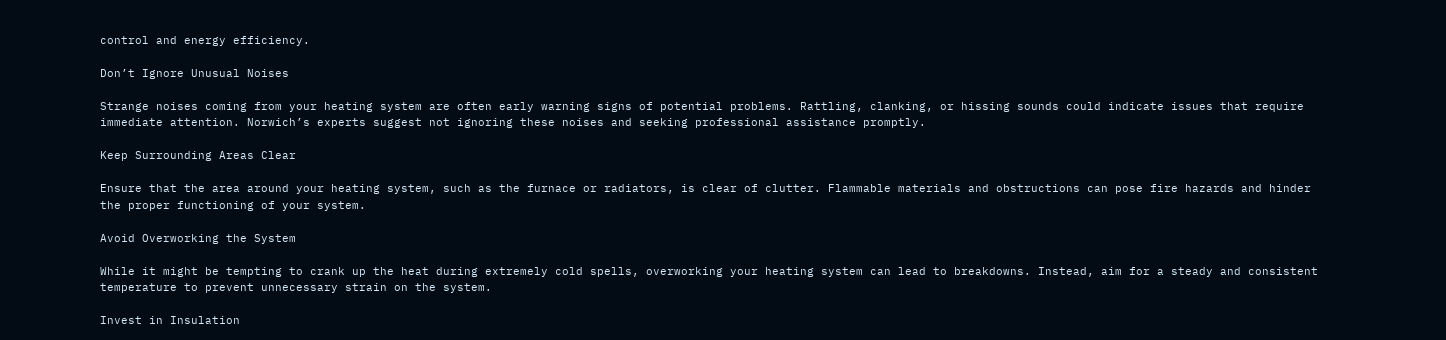control and energy efficiency.

Don’t Ignore Unusual Noises

Strange noises coming from your heating system are often early warning signs of potential problems. Rattling, clanking, or hissing sounds could indicate issues that require immediate attention. Norwich’s experts suggest not ignoring these noises and seeking professional assistance promptly.

Keep Surrounding Areas Clear

Ensure that the area around your heating system, such as the furnace or radiators, is clear of clutter. Flammable materials and obstructions can pose fire hazards and hinder the proper functioning of your system.

Avoid Overworking the System

While it might be tempting to crank up the heat during extremely cold spells, overworking your heating system can lead to breakdowns. Instead, aim for a steady and consistent temperature to prevent unnecessary strain on the system.

Invest in Insulation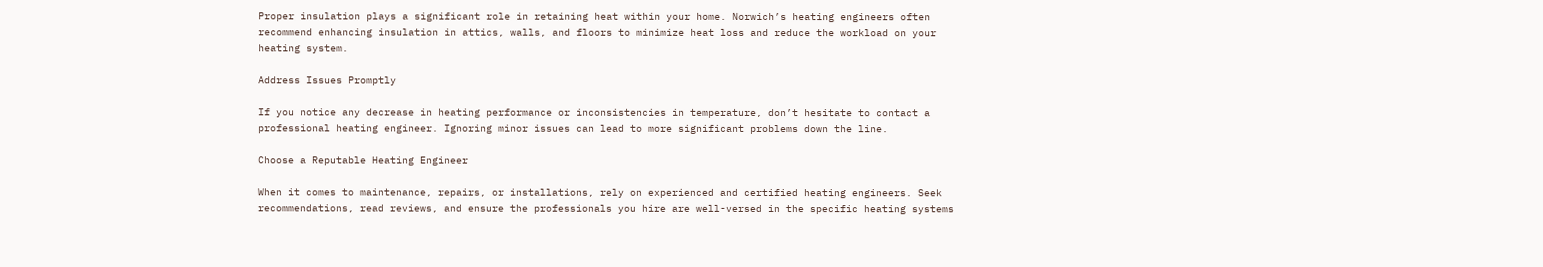Proper insulation plays a significant role in retaining heat within your home. Norwich’s heating engineers often recommend enhancing insulation in attics, walls, and floors to minimize heat loss and reduce the workload on your heating system.

Address Issues Promptly

If you notice any decrease in heating performance or inconsistencies in temperature, don’t hesitate to contact a professional heating engineer. Ignoring minor issues can lead to more significant problems down the line.

Choose a Reputable Heating Engineer

When it comes to maintenance, repairs, or installations, rely on experienced and certified heating engineers. Seek recommendations, read reviews, and ensure the professionals you hire are well-versed in the specific heating systems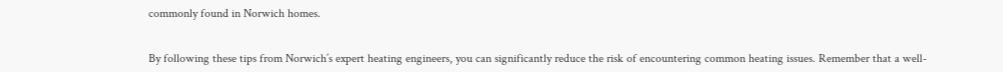commonly found in Norwich homes.


By following these tips from Norwich’s expert heating engineers, you can significantly reduce the risk of encountering common heating issues. Remember that a well-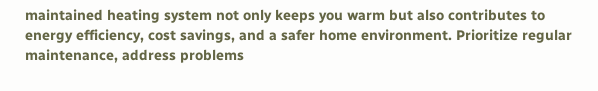maintained heating system not only keeps you warm but also contributes to energy efficiency, cost savings, and a safer home environment. Prioritize regular maintenance, address problems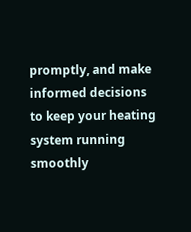promptly, and make informed decisions to keep your heating system running smoothly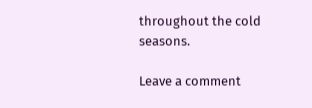throughout the cold seasons.

Leave a comment